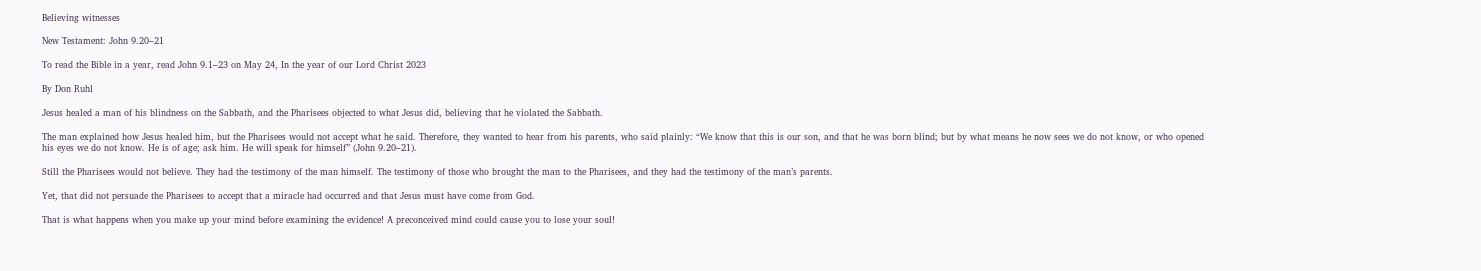Believing witnesses

New Testament: John 9.20–21

To read the Bible in a year, read John 9.1–23 on May 24, In the year of our Lord Christ 2023

By Don Ruhl

Jesus healed a man of his blindness on the Sabbath, and the Pharisees objected to what Jesus did, believing that he violated the Sabbath.

The man explained how Jesus healed him, but the Pharisees would not accept what he said. Therefore, they wanted to hear from his parents, who said plainly: “We know that this is our son, and that he was born blind; but by what means he now sees we do not know, or who opened his eyes we do not know. He is of age; ask him. He will speak for himself” (John 9.20–21).

Still the Pharisees would not believe. They had the testimony of the man himself. The testimony of those who brought the man to the Pharisees, and they had the testimony of the man’s parents.

Yet, that did not persuade the Pharisees to accept that a miracle had occurred and that Jesus must have come from God.

That is what happens when you make up your mind before examining the evidence! A preconceived mind could cause you to lose your soul!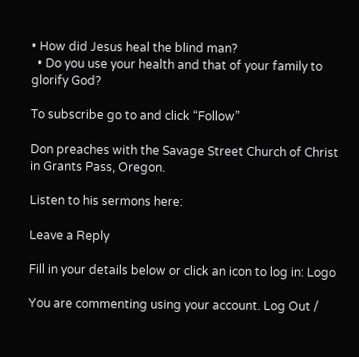• How did Jesus heal the blind man?
  • Do you use your health and that of your family to glorify God?

To subscribe go to and click “Follow”

Don preaches with the Savage Street Church of Christ in Grants Pass, Oregon.

Listen to his sermons here:

Leave a Reply

Fill in your details below or click an icon to log in: Logo

You are commenting using your account. Log Out /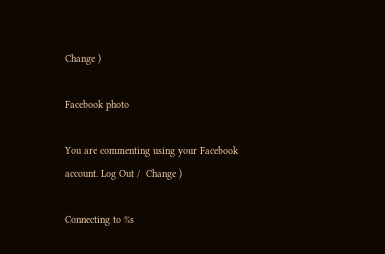Change )

Facebook photo

You are commenting using your Facebook account. Log Out /  Change )

Connecting to %s